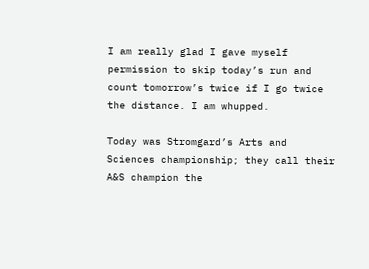I am really glad I gave myself permission to skip today’s run and count tomorrow’s twice if I go twice the distance. I am whupped.

Today was Stromgard’s Arts and Sciences championship; they call their A&S champion the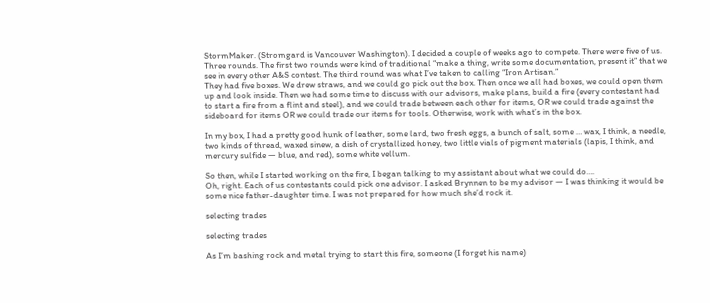StormMaker. (Stromgard is Vancouver Washington). I decided a couple of weeks ago to compete. There were five of us. Three rounds. The first two rounds were kind of traditional “make a thing, write some documentation, present it” that we see in every other A&S contest. The third round was what I’ve taken to calling “Iron Artisan.”
They had five boxes. We drew straws, and we could go pick out the box. Then once we all had boxes, we could open them up and look inside. Then we had some time to discuss with our advisors, make plans, build a fire (every contestant had to start a fire from a flint and steel), and we could trade between each other for items, OR we could trade against the sideboard for items OR we could trade our items for tools. Otherwise, work with what’s in the box.

In my box, I had a pretty good hunk of leather, some lard, two fresh eggs, a bunch of salt, some … wax, I think, a needle, two kinds of thread, waxed sinew, a dish of crystallized honey, two little vials of pigment materials (lapis, I think, and mercury sulfide — blue, and red), some white vellum.

So then, while I started working on the fire, I began talking to my assistant about what we could do….
Oh, right. Each of us contestants could pick one advisor. I asked Brynnen to be my advisor — I was thinking it would be some nice father-daughter time. I was not prepared for how much she’d rock it.

selecting trades

selecting trades

As I’m bashing rock and metal trying to start this fire, someone (I forget his name)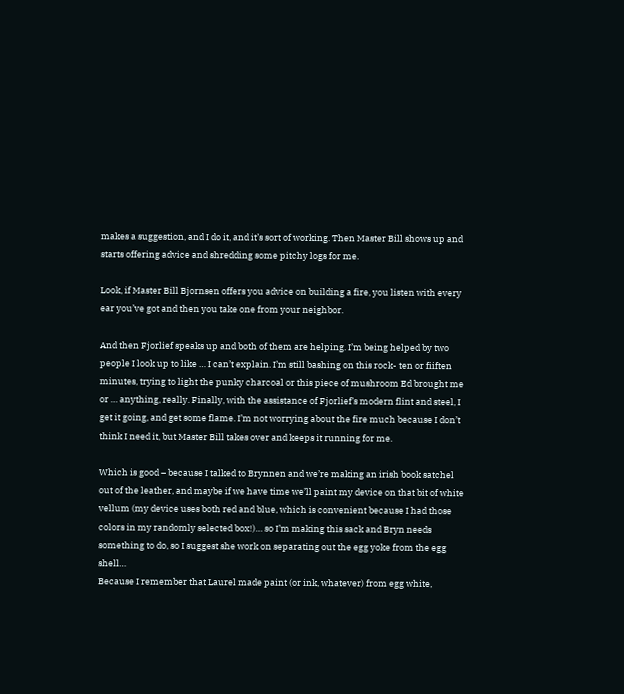makes a suggestion, and I do it, and it’s sort of working. Then Master Bill shows up and starts offering advice and shredding some pitchy logs for me.

Look, if Master Bill Bjornsen offers you advice on building a fire, you listen with every ear you’ve got and then you take one from your neighbor.

And then Fjorlief speaks up and both of them are helping. I’m being helped by two people I look up to like … I can’t explain. I’m still bashing on this rock- ten or fiiften minutes, trying to light the punky charcoal or this piece of mushroom Ed brought me or … anything, really. Finally, with the assistance of Fjorlief’s modern flint and steel, I get it going, and get some flame. I’m not worrying about the fire much because I don’t think I need it, but Master Bill takes over and keeps it running for me.

Which is good – because I talked to Brynnen and we’re making an irish book satchel out of the leather, and maybe if we have time we’ll paint my device on that bit of white vellum (my device uses both red and blue, which is convenient because I had those colors in my randomly selected box!)… so I’m making this sack and Bryn needs something to do, so I suggest she work on separating out the egg yoke from the egg shell…
Because I remember that Laurel made paint (or ink, whatever) from egg white,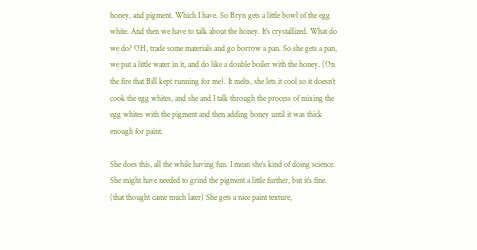honey, and pigment. Which I have. So Bryn gets a little bowl of the egg white. And then we have to talk about the honey. It’s crystallized. What do we do? OH, trade some materials and go borrow a pan. So she gets a pan, we put a little water in it, and do like a double boiler with the honey. (On the fire that Bill kept running for me). It melts, she lets it cool so it doesn’t cook the egg whites, and she and I talk through the process of mixing the egg whites with the pigment and then adding honey until it was thick enough for paint.

She does this, all the while having fun. I mean she’s kind of doing science. She might have needed to grind the pigment a little further, but it’s fine. (that thought came much later) She gets a nice paint texture,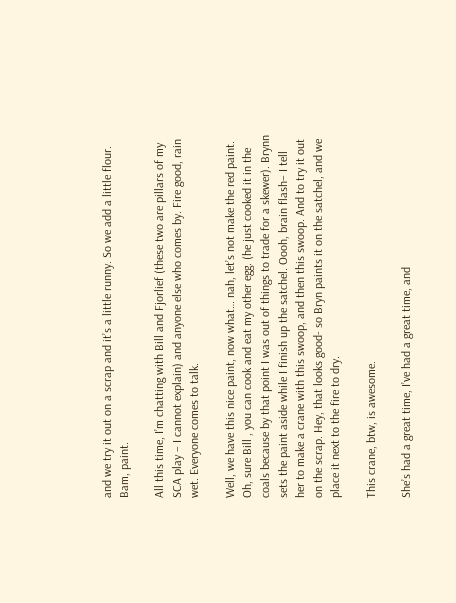and we try it out on a scrap and it’s a little runny. So we add a little flour. Bam, paint.

All this time, I’m chatting with Bill and Fjorlief (these two are pillars of my SCA play – I cannot explain) and anyone else who comes by. Fire good, rain wet. Everyone comes to talk.

Well, we have this nice paint, now what… nah, let’s not make the red paint. Oh, sure Bill , you can cook and eat my other egg. (he just cooked it in the coals because by that point I was out of things to trade for a skewer). Brynn sets the paint aside while I finish up the satchel. Oooh, brain flash– I tell her to make a crane with this swoop, and then this swoop. And to try it out on the scrap. Hey, that looks good- so Bryn paints it on the satchel, and we place it next to the fire to dry.

This crane, btw, is awesome.

She’s had a great time, I’ve had a great time, and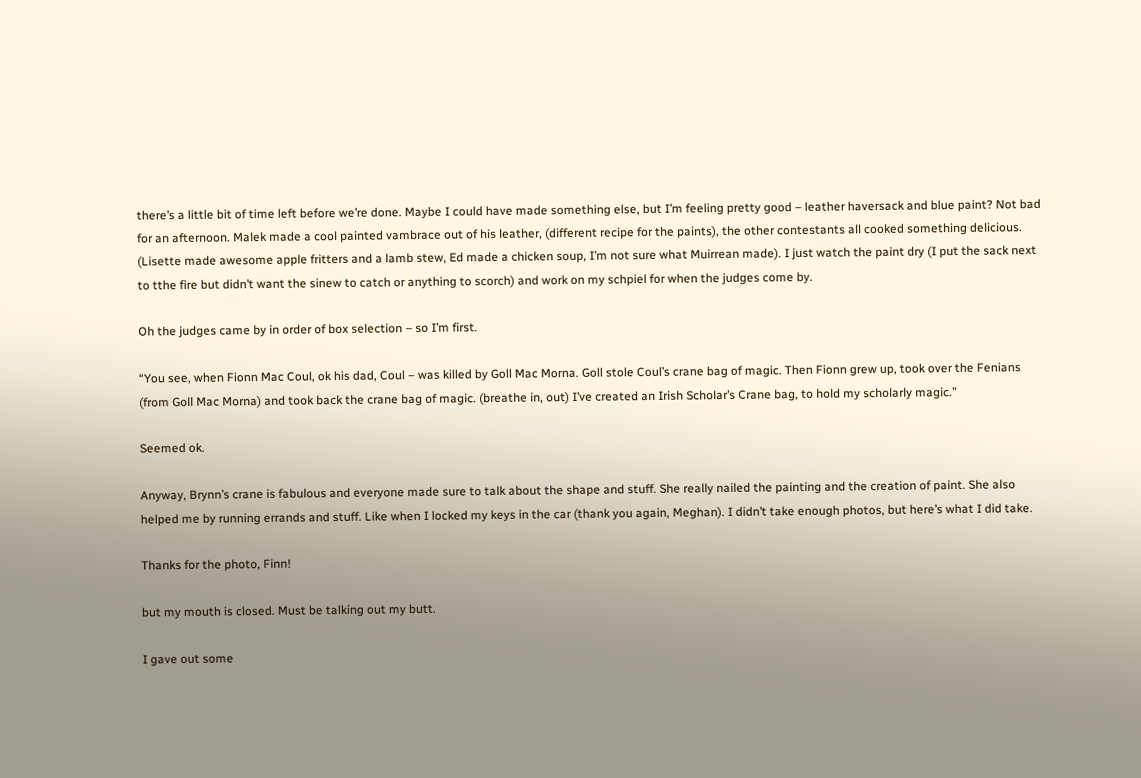there’s a little bit of time left before we’re done. Maybe I could have made something else, but I’m feeling pretty good – leather haversack and blue paint? Not bad for an afternoon. Malek made a cool painted vambrace out of his leather, (different recipe for the paints), the other contestants all cooked something delicious. (Lisette made awesome apple fritters and a lamb stew, Ed made a chicken soup, I’m not sure what Muirrean made). I just watch the paint dry (I put the sack next to tthe fire but didn’t want the sinew to catch or anything to scorch) and work on my schpiel for when the judges come by.

Oh the judges came by in order of box selection – so I’m first.

“You see, when Fionn Mac Coul, ok his dad, Coul – was killed by Goll Mac Morna. Goll stole Coul’s crane bag of magic. Then Fionn grew up, took over the Fenians (from Goll Mac Morna) and took back the crane bag of magic. (breathe in, out) I’ve created an Irish Scholar’s Crane bag, to hold my scholarly magic.”

Seemed ok.

Anyway, Brynn’s crane is fabulous and everyone made sure to talk about the shape and stuff. She really nailed the painting and the creation of paint. She also helped me by running errands and stuff. Like when I locked my keys in the car (thank you again, Meghan). I didn’t take enough photos, but here’s what I did take.

Thanks for the photo, Finn!

but my mouth is closed. Must be talking out my butt.

I gave out some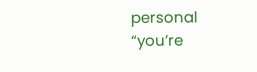personal “you’re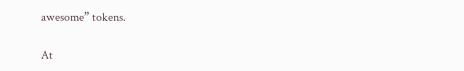awesome” tokens.

At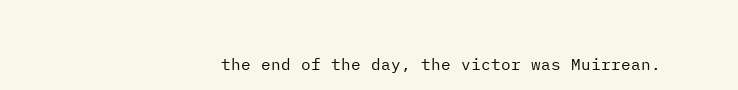the end of the day, the victor was Muirrean.